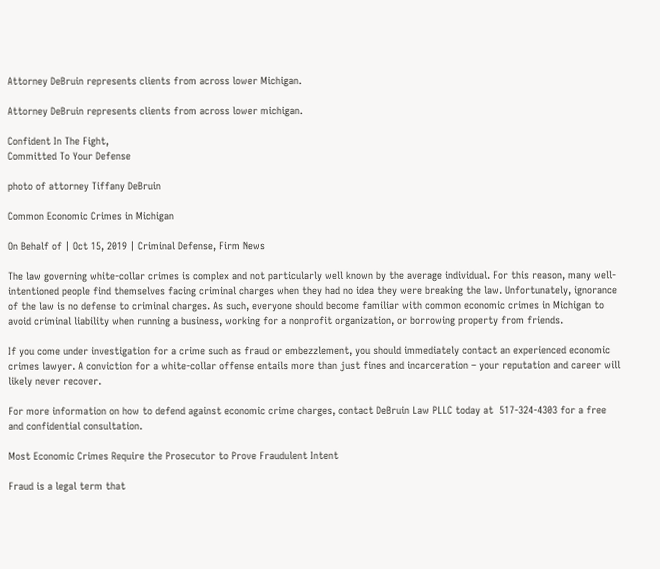Attorney DeBruin represents clients from across lower Michigan.

Attorney DeBruin represents clients from across lower michigan.

Confident In The Fight,
Committed To Your Defense

photo of attorney Tiffany DeBruin

Common Economic Crimes in Michigan

On Behalf of | Oct 15, 2019 | Criminal Defense, Firm News

The law governing white-collar crimes is complex and not particularly well known by the average individual. For this reason, many well-intentioned people find themselves facing criminal charges when they had no idea they were breaking the law. Unfortunately, ignorance of the law is no defense to criminal charges. As such, everyone should become familiar with common economic crimes in Michigan to avoid criminal liability when running a business, working for a nonprofit organization, or borrowing property from friends.

If you come under investigation for a crime such as fraud or embezzlement, you should immediately contact an experienced economic crimes lawyer. A conviction for a white-collar offense entails more than just fines and incarceration – your reputation and career will likely never recover.

For more information on how to defend against economic crime charges, contact DeBruin Law PLLC today at  517-324-4303 for a free and confidential consultation.

Most Economic Crimes Require the Prosecutor to Prove Fraudulent Intent

Fraud is a legal term that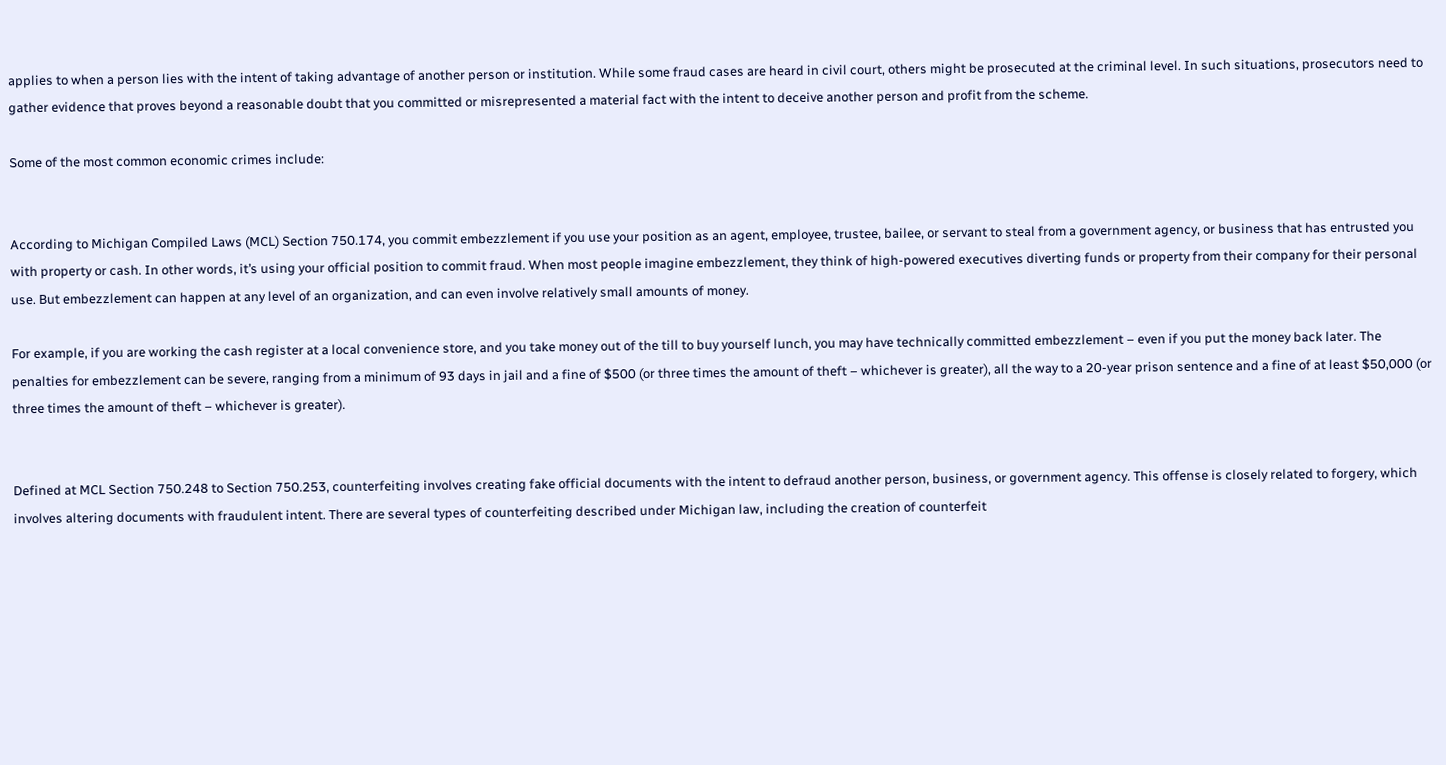applies to when a person lies with the intent of taking advantage of another person or institution. While some fraud cases are heard in civil court, others might be prosecuted at the criminal level. In such situations, prosecutors need to gather evidence that proves beyond a reasonable doubt that you committed or misrepresented a material fact with the intent to deceive another person and profit from the scheme.

Some of the most common economic crimes include:


According to Michigan Compiled Laws (MCL) Section 750.174, you commit embezzlement if you use your position as an agent, employee, trustee, bailee, or servant to steal from a government agency, or business that has entrusted you with property or cash. In other words, it’s using your official position to commit fraud. When most people imagine embezzlement, they think of high-powered executives diverting funds or property from their company for their personal use. But embezzlement can happen at any level of an organization, and can even involve relatively small amounts of money.

For example, if you are working the cash register at a local convenience store, and you take money out of the till to buy yourself lunch, you may have technically committed embezzlement – even if you put the money back later. The penalties for embezzlement can be severe, ranging from a minimum of 93 days in jail and a fine of $500 (or three times the amount of theft – whichever is greater), all the way to a 20-year prison sentence and a fine of at least $50,000 (or three times the amount of theft – whichever is greater).


Defined at MCL Section 750.248 to Section 750.253, counterfeiting involves creating fake official documents with the intent to defraud another person, business, or government agency. This offense is closely related to forgery, which involves altering documents with fraudulent intent. There are several types of counterfeiting described under Michigan law, including the creation of counterfeit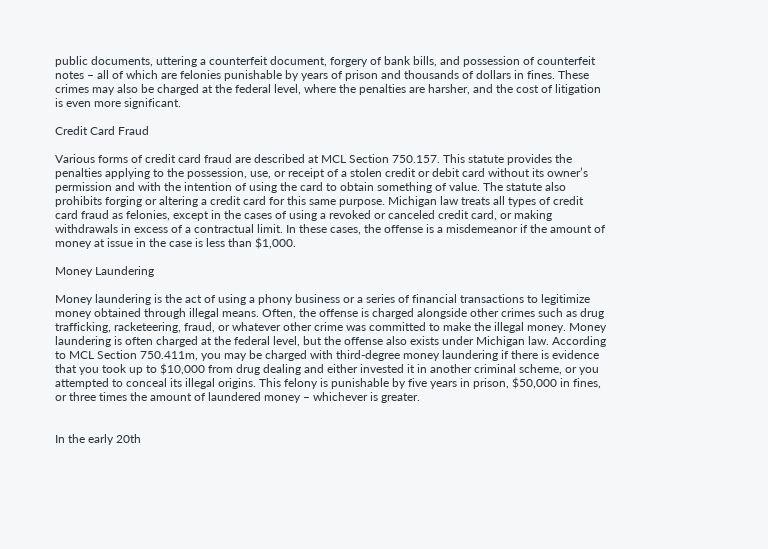public documents, uttering a counterfeit document, forgery of bank bills, and possession of counterfeit notes – all of which are felonies punishable by years of prison and thousands of dollars in fines. These crimes may also be charged at the federal level, where the penalties are harsher, and the cost of litigation is even more significant.

Credit Card Fraud

Various forms of credit card fraud are described at MCL Section 750.157. This statute provides the penalties applying to the possession, use, or receipt of a stolen credit or debit card without its owner’s permission and with the intention of using the card to obtain something of value. The statute also prohibits forging or altering a credit card for this same purpose. Michigan law treats all types of credit card fraud as felonies, except in the cases of using a revoked or canceled credit card, or making withdrawals in excess of a contractual limit. In these cases, the offense is a misdemeanor if the amount of money at issue in the case is less than $1,000.

Money Laundering

Money laundering is the act of using a phony business or a series of financial transactions to legitimize money obtained through illegal means. Often, the offense is charged alongside other crimes such as drug trafficking, racketeering, fraud, or whatever other crime was committed to make the illegal money. Money laundering is often charged at the federal level, but the offense also exists under Michigan law. According to MCL Section 750.411m, you may be charged with third-degree money laundering if there is evidence that you took up to $10,000 from drug dealing and either invested it in another criminal scheme, or you attempted to conceal its illegal origins. This felony is punishable by five years in prison, $50,000 in fines, or three times the amount of laundered money – whichever is greater.


In the early 20th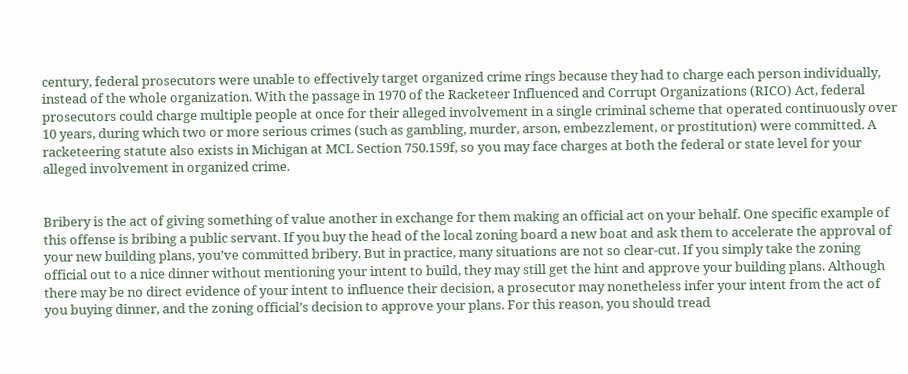century, federal prosecutors were unable to effectively target organized crime rings because they had to charge each person individually, instead of the whole organization. With the passage in 1970 of the Racketeer Influenced and Corrupt Organizations (RICO) Act, federal prosecutors could charge multiple people at once for their alleged involvement in a single criminal scheme that operated continuously over 10 years, during which two or more serious crimes (such as gambling, murder, arson, embezzlement, or prostitution) were committed. A racketeering statute also exists in Michigan at MCL Section 750.159f, so you may face charges at both the federal or state level for your alleged involvement in organized crime.


Bribery is the act of giving something of value another in exchange for them making an official act on your behalf. One specific example of this offense is bribing a public servant. If you buy the head of the local zoning board a new boat and ask them to accelerate the approval of your new building plans, you’ve committed bribery. But in practice, many situations are not so clear-cut. If you simply take the zoning official out to a nice dinner without mentioning your intent to build, they may still get the hint and approve your building plans. Although there may be no direct evidence of your intent to influence their decision, a prosecutor may nonetheless infer your intent from the act of you buying dinner, and the zoning official’s decision to approve your plans. For this reason, you should tread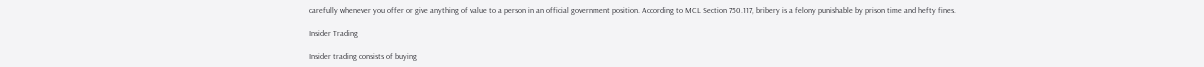carefully whenever you offer or give anything of value to a person in an official government position. According to MCL Section 750.117, bribery is a felony punishable by prison time and hefty fines.

Insider Trading

Insider trading consists of buying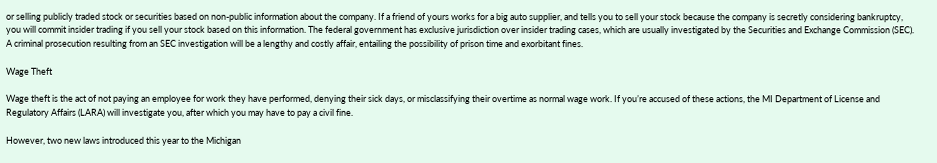or selling publicly traded stock or securities based on non-public information about the company. If a friend of yours works for a big auto supplier, and tells you to sell your stock because the company is secretly considering bankruptcy, you will commit insider trading if you sell your stock based on this information. The federal government has exclusive jurisdiction over insider trading cases, which are usually investigated by the Securities and Exchange Commission (SEC). A criminal prosecution resulting from an SEC investigation will be a lengthy and costly affair, entailing the possibility of prison time and exorbitant fines.

Wage Theft

Wage theft is the act of not paying an employee for work they have performed, denying their sick days, or misclassifying their overtime as normal wage work. If you’re accused of these actions, the MI Department of License and Regulatory Affairs (LARA) will investigate you, after which you may have to pay a civil fine.

However, two new laws introduced this year to the Michigan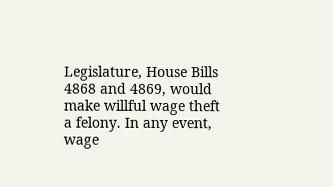Legislature, House Bills 4868 and 4869, would make willful wage theft a felony. In any event, wage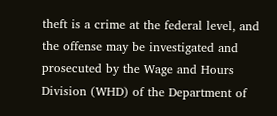theft is a crime at the federal level, and the offense may be investigated and prosecuted by the Wage and Hours Division (WHD) of the Department of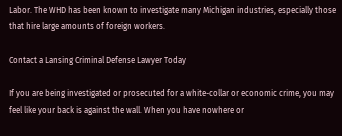Labor. The WHD has been known to investigate many Michigan industries, especially those that hire large amounts of foreign workers.

Contact a Lansing Criminal Defense Lawyer Today

If you are being investigated or prosecuted for a white-collar or economic crime, you may feel like your back is against the wall. When you have nowhere or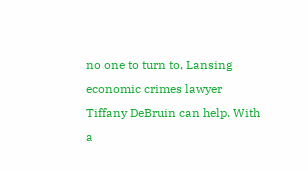no one to turn to, Lansing economic crimes lawyer Tiffany DeBruin can help. With a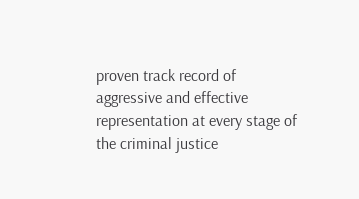proven track record of aggressive and effective representation at every stage of the criminal justice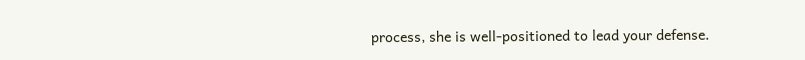process, she is well-positioned to lead your defense.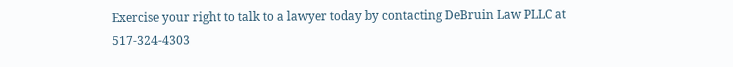Exercise your right to talk to a lawyer today by contacting DeBruin Law PLLC at  517-324-4303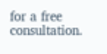for a free consultation.